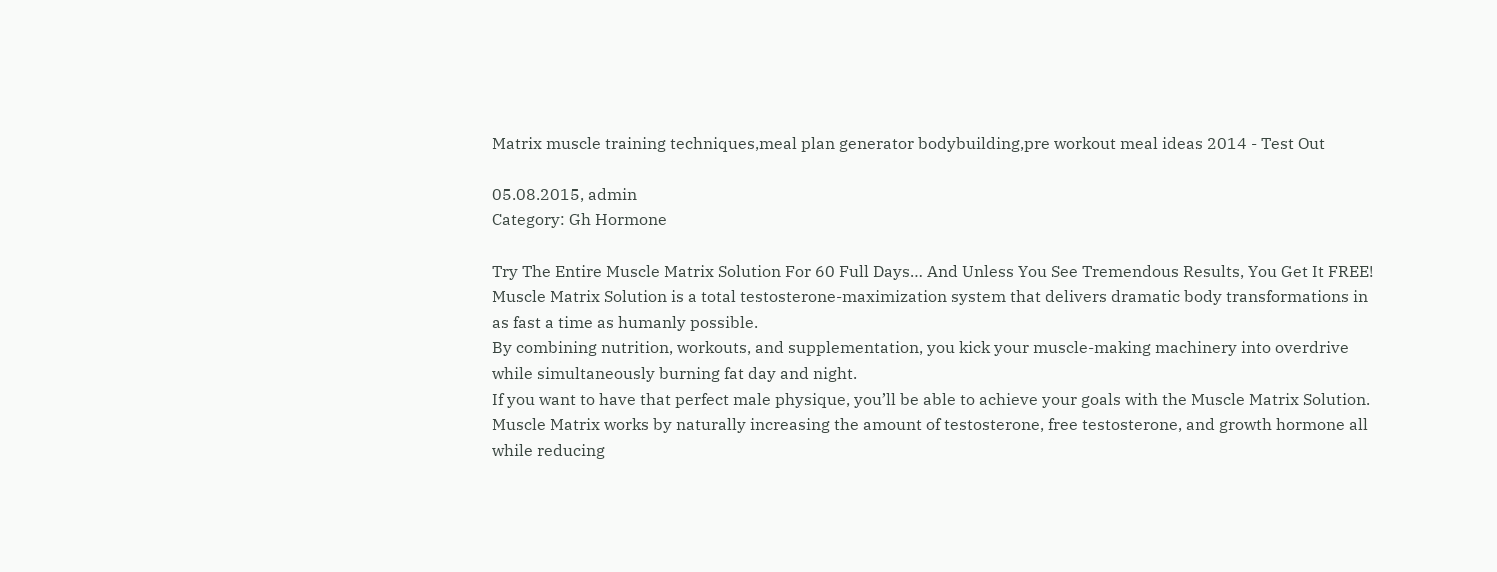Matrix muscle training techniques,meal plan generator bodybuilding,pre workout meal ideas 2014 - Test Out

05.08.2015, admin
Category: Gh Hormone

Try The Entire Muscle Matrix Solution For 60 Full Days… And Unless You See Tremendous Results, You Get It FREE! Muscle Matrix Solution is a total testosterone-maximization system that delivers dramatic body transformations in as fast a time as humanly possible.
By combining nutrition, workouts, and supplementation, you kick your muscle-making machinery into overdrive while simultaneously burning fat day and night.
If you want to have that perfect male physique, you’ll be able to achieve your goals with the Muscle Matrix Solution. Muscle Matrix works by naturally increasing the amount of testosterone, free testosterone, and growth hormone all while reducing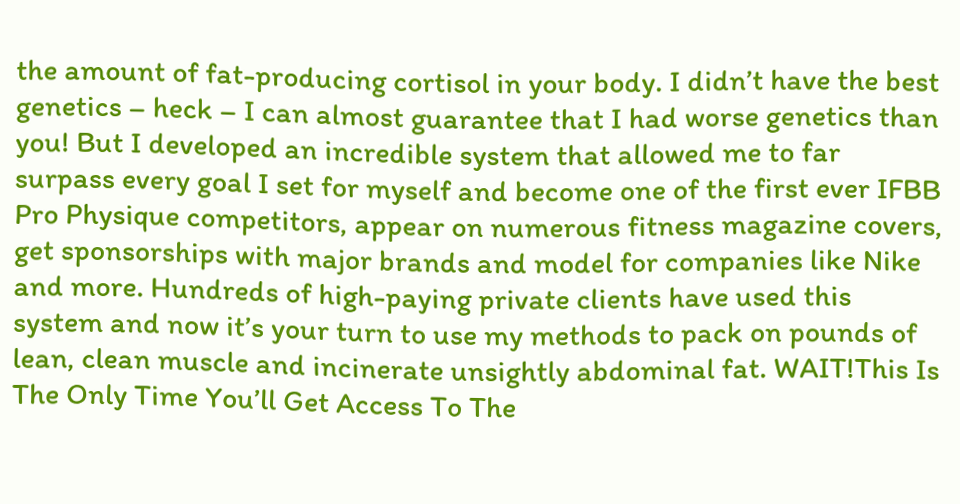the amount of fat-producing cortisol in your body. I didn’t have the best genetics – heck – I can almost guarantee that I had worse genetics than you! But I developed an incredible system that allowed me to far surpass every goal I set for myself and become one of the first ever IFBB Pro Physique competitors, appear on numerous fitness magazine covers, get sponsorships with major brands and model for companies like Nike and more. Hundreds of high-paying private clients have used this system and now it’s your turn to use my methods to pack on pounds of lean, clean muscle and incinerate unsightly abdominal fat. WAIT!This Is The Only Time You’ll Get Access To The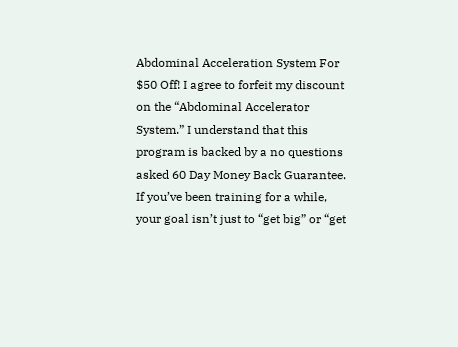Abdominal Acceleration System For $50 Off! I agree to forfeit my discount on the “Abdominal Accelerator System.” I understand that this program is backed by a no questions asked 60 Day Money Back Guarantee. If you’ve been training for a while, your goal isn’t just to “get big” or “get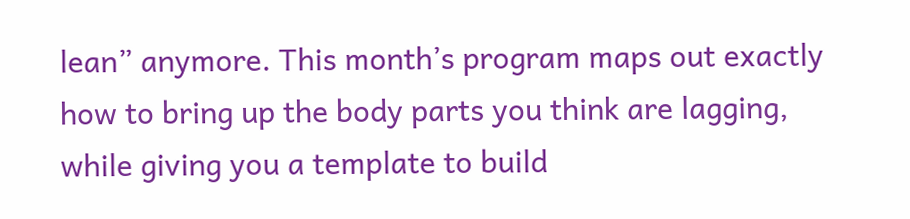lean” anymore. This month’s program maps out exactly how to bring up the body parts you think are lagging, while giving you a template to build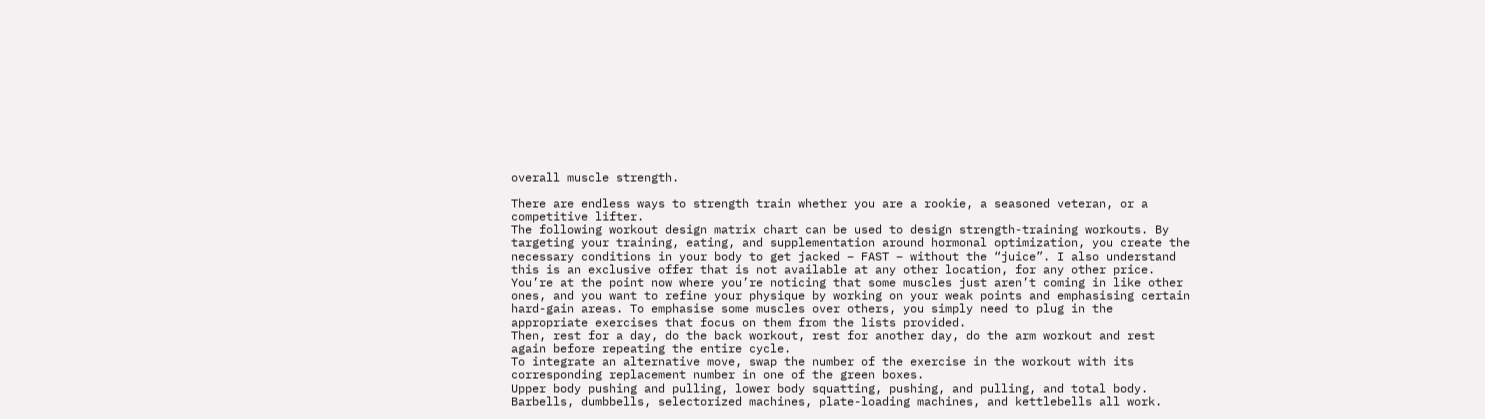overall muscle strength.

There are endless ways to strength train whether you are a rookie, a seasoned veteran, or a competitive lifter.
The following workout design matrix chart can be used to design strength-training workouts. By targeting your training, eating, and supplementation around hormonal optimization, you create the necessary conditions in your body to get jacked – FAST – without the “juice”. I also understand this is an exclusive offer that is not available at any other location, for any other price.
You’re at the point now where you’re noticing that some muscles just aren’t coming in like other ones, and you want to refine your physique by working on your weak points and emphasising certain hard-gain areas. To emphasise some muscles over others, you simply need to plug in the appropriate exercises that focus on them from the lists provided.
Then, rest for a day, do the back workout, rest for another day, do the arm workout and rest again before repeating the entire cycle.
To integrate an alternative move, swap the number of the exercise in the workout with its corresponding replacement number in one of the green boxes.
Upper body pushing and pulling, lower body squatting, pushing, and pulling, and total body. Barbells, dumbbells, selectorized machines, plate-loading machines, and kettlebells all work.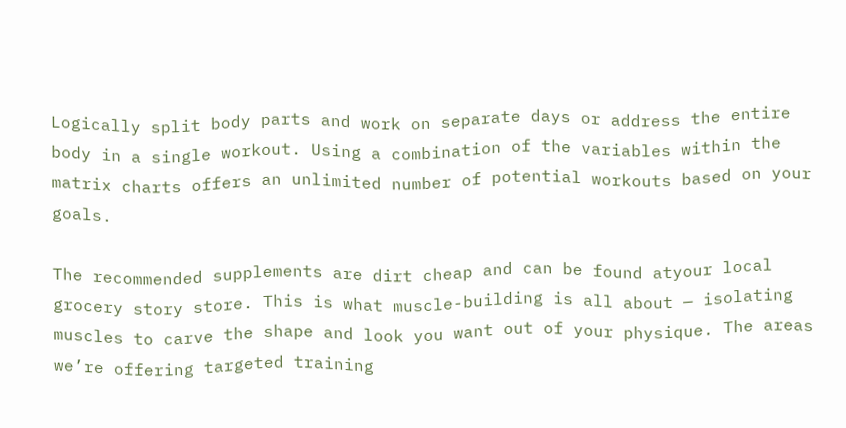Logically split body parts and work on separate days or address the entire body in a single workout. Using a combination of the variables within the matrix charts offers an unlimited number of potential workouts based on your goals.

The recommended supplements are dirt cheap and can be found atyour local grocery story store. This is what muscle-building is all about — isolating muscles to carve the shape and look you want out of your physique. The areas we’re offering targeted training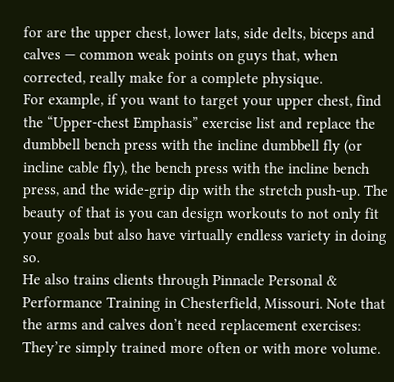for are the upper chest, lower lats, side delts, biceps and calves — common weak points on guys that, when corrected, really make for a complete physique.
For example, if you want to target your upper chest, find the “Upper-chest Emphasis” exercise list and replace the dumbbell bench press with the incline dumbbell fly (or incline cable fly), the bench press with the incline bench press, and the wide-grip dip with the stretch push-up. The beauty of that is you can design workouts to not only fit your goals but also have virtually endless variety in doing so.
He also trains clients through Pinnacle Personal & Performance Training in Chesterfield, Missouri. Note that the arms and calves don’t need replacement exercises: They’re simply trained more often or with more volume.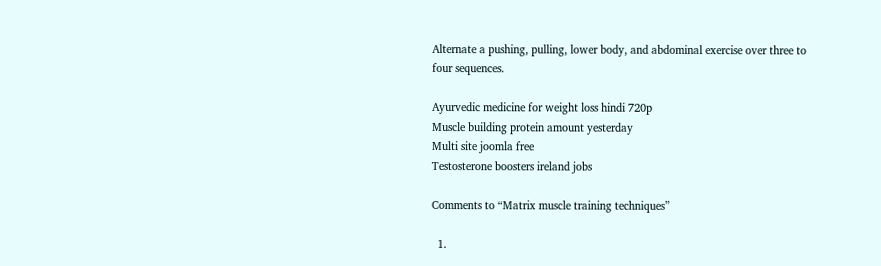Alternate a pushing, pulling, lower body, and abdominal exercise over three to four sequences.

Ayurvedic medicine for weight loss hindi 720p
Muscle building protein amount yesterday
Multi site joomla free
Testosterone boosters ireland jobs

Comments to “Matrix muscle training techniques”

  1.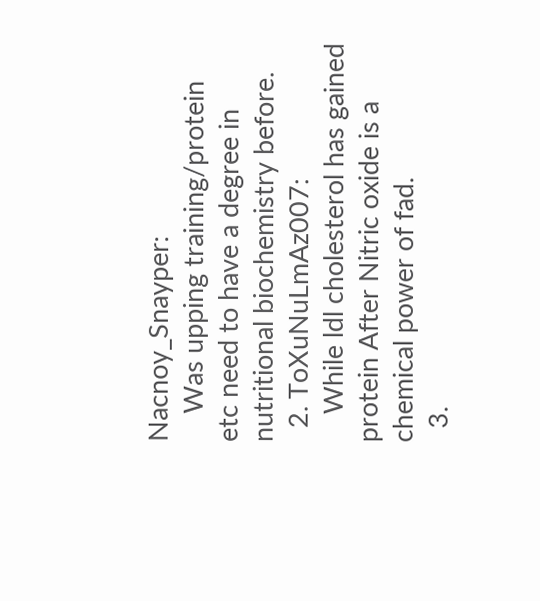Nacnoy_Snayper:
    Was upping training/protein etc need to have a degree in nutritional biochemistry before.
  2. ToXuNuLmAz007:
    While ldl cholesterol has gained protein After Nitric oxide is a chemical power of fad.
  3.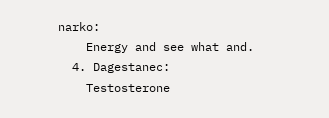narko:
    Energy and see what and.
  4. Dagestanec:
    Testosterone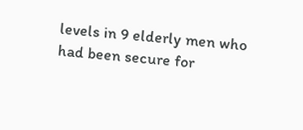levels in 9 elderly men who had been secure for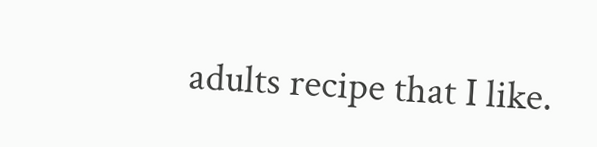adults recipe that I like.